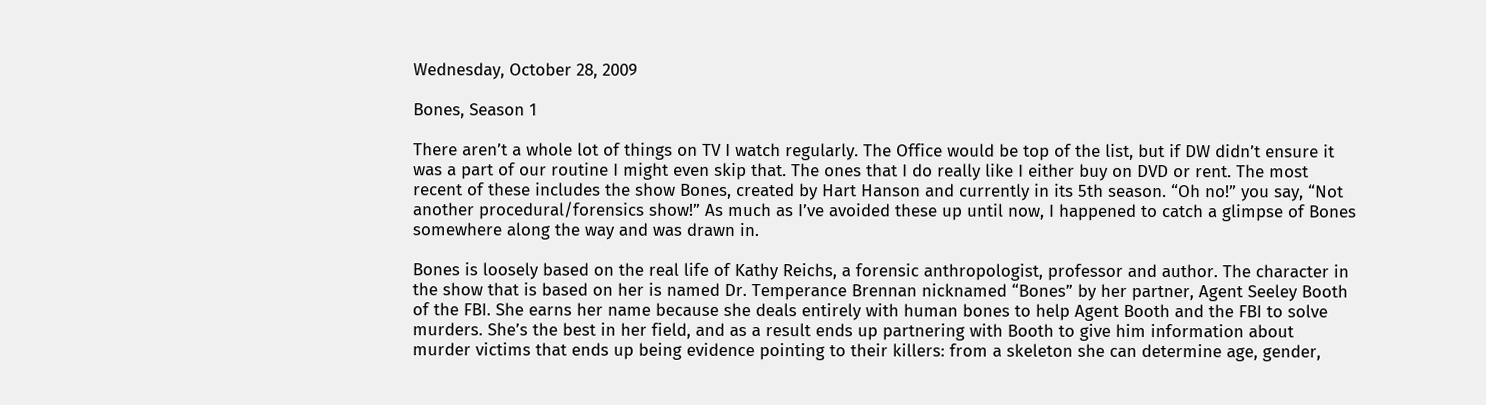Wednesday, October 28, 2009

Bones, Season 1

There aren’t a whole lot of things on TV I watch regularly. The Office would be top of the list, but if DW didn’t ensure it was a part of our routine I might even skip that. The ones that I do really like I either buy on DVD or rent. The most recent of these includes the show Bones, created by Hart Hanson and currently in its 5th season. “Oh no!” you say, “Not another procedural/forensics show!” As much as I’ve avoided these up until now, I happened to catch a glimpse of Bones somewhere along the way and was drawn in.

Bones is loosely based on the real life of Kathy Reichs, a forensic anthropologist, professor and author. The character in the show that is based on her is named Dr. Temperance Brennan nicknamed “Bones” by her partner, Agent Seeley Booth of the FBI. She earns her name because she deals entirely with human bones to help Agent Booth and the FBI to solve murders. She’s the best in her field, and as a result ends up partnering with Booth to give him information about murder victims that ends up being evidence pointing to their killers: from a skeleton she can determine age, gender,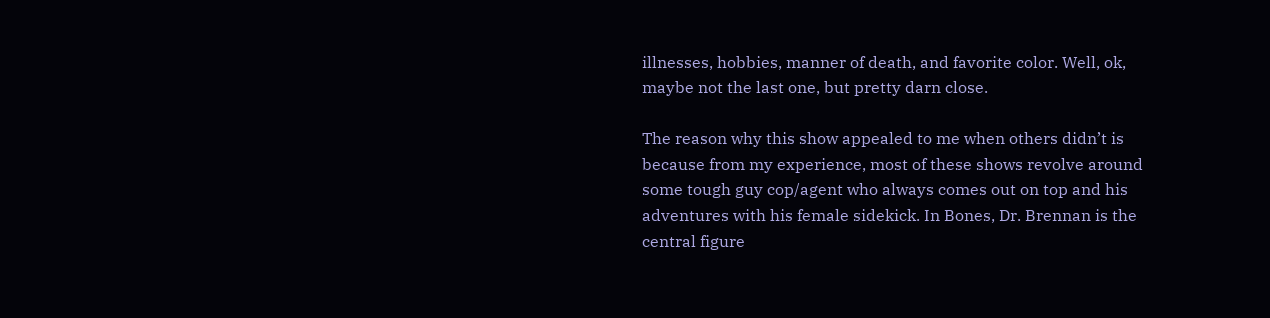illnesses, hobbies, manner of death, and favorite color. Well, ok, maybe not the last one, but pretty darn close.

The reason why this show appealed to me when others didn’t is because from my experience, most of these shows revolve around some tough guy cop/agent who always comes out on top and his adventures with his female sidekick. In Bones, Dr. Brennan is the central figure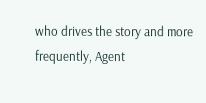who drives the story and more frequently, Agent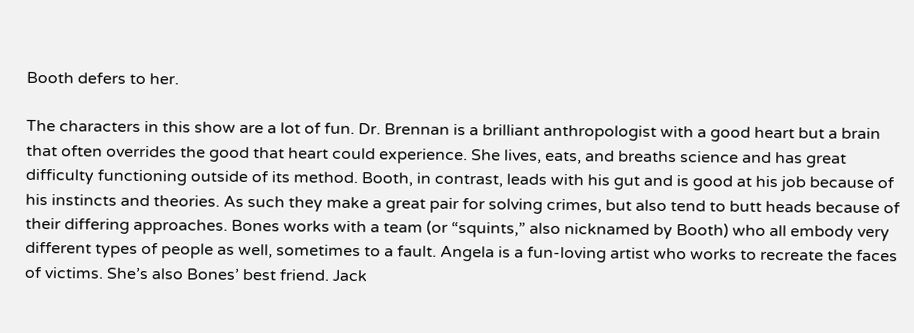Booth defers to her.

The characters in this show are a lot of fun. Dr. Brennan is a brilliant anthropologist with a good heart but a brain that often overrides the good that heart could experience. She lives, eats, and breaths science and has great difficulty functioning outside of its method. Booth, in contrast, leads with his gut and is good at his job because of his instincts and theories. As such they make a great pair for solving crimes, but also tend to butt heads because of their differing approaches. Bones works with a team (or “squints,” also nicknamed by Booth) who all embody very different types of people as well, sometimes to a fault. Angela is a fun-loving artist who works to recreate the faces of victims. She’s also Bones’ best friend. Jack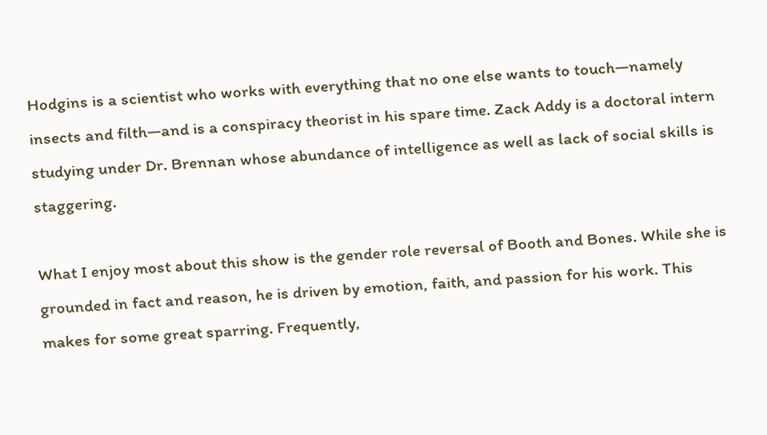Hodgins is a scientist who works with everything that no one else wants to touch—namely insects and filth—and is a conspiracy theorist in his spare time. Zack Addy is a doctoral intern studying under Dr. Brennan whose abundance of intelligence as well as lack of social skills is staggering.

What I enjoy most about this show is the gender role reversal of Booth and Bones. While she is grounded in fact and reason, he is driven by emotion, faith, and passion for his work. This makes for some great sparring. Frequently,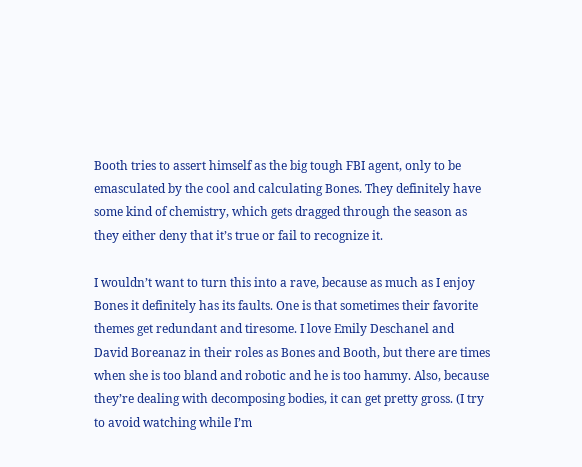Booth tries to assert himself as the big tough FBI agent, only to be emasculated by the cool and calculating Bones. They definitely have some kind of chemistry, which gets dragged through the season as they either deny that it’s true or fail to recognize it.

I wouldn’t want to turn this into a rave, because as much as I enjoy Bones it definitely has its faults. One is that sometimes their favorite themes get redundant and tiresome. I love Emily Deschanel and David Boreanaz in their roles as Bones and Booth, but there are times when she is too bland and robotic and he is too hammy. Also, because they’re dealing with decomposing bodies, it can get pretty gross. (I try to avoid watching while I’m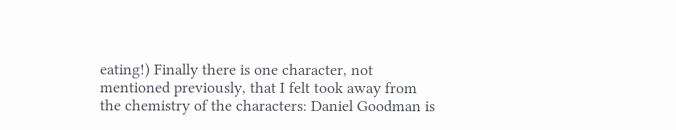eating!) Finally there is one character, not mentioned previously, that I felt took away from the chemistry of the characters: Daniel Goodman is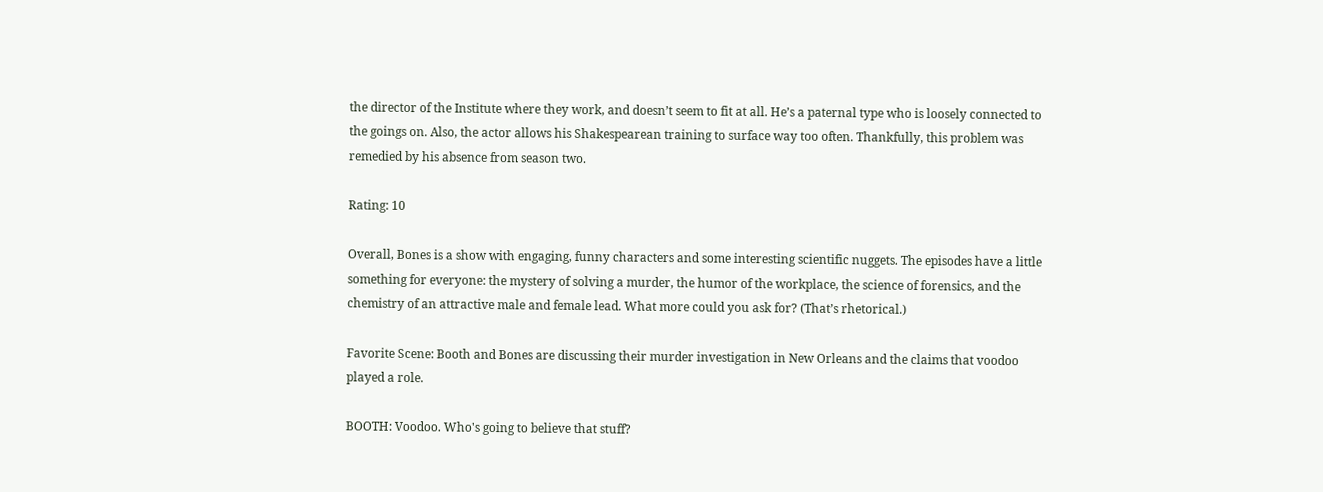the director of the Institute where they work, and doesn’t seem to fit at all. He’s a paternal type who is loosely connected to the goings on. Also, the actor allows his Shakespearean training to surface way too often. Thankfully, this problem was remedied by his absence from season two.

Rating: 10

Overall, Bones is a show with engaging, funny characters and some interesting scientific nuggets. The episodes have a little something for everyone: the mystery of solving a murder, the humor of the workplace, the science of forensics, and the chemistry of an attractive male and female lead. What more could you ask for? (That’s rhetorical.)

Favorite Scene: Booth and Bones are discussing their murder investigation in New Orleans and the claims that voodoo played a role.

BOOTH: Voodoo. Who's going to believe that stuff?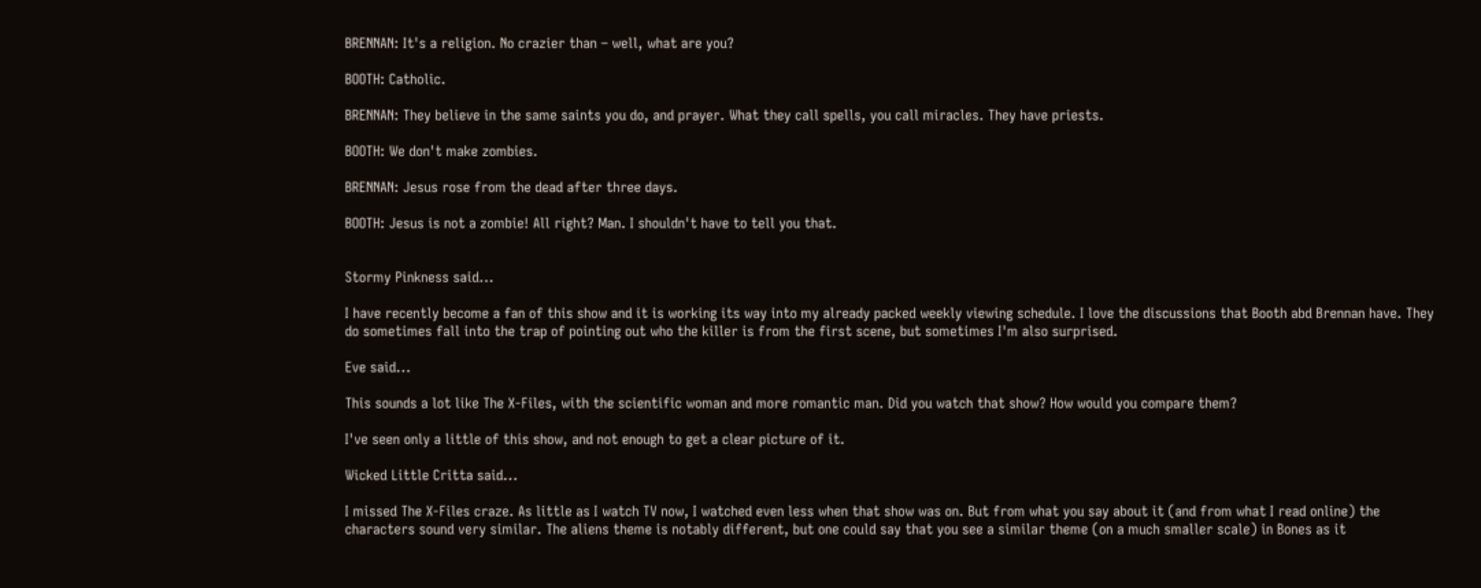BRENNAN: It's a religion. No crazier than – well, what are you?

BOOTH: Catholic.

BRENNAN: They believe in the same saints you do, and prayer. What they call spells, you call miracles. They have priests.

BOOTH: We don't make zombies.

BRENNAN: Jesus rose from the dead after three days.

BOOTH: Jesus is not a zombie! All right? Man. I shouldn't have to tell you that.


Stormy Pinkness said...

I have recently become a fan of this show and it is working its way into my already packed weekly viewing schedule. I love the discussions that Booth abd Brennan have. They do sometimes fall into the trap of pointing out who the killer is from the first scene, but sometimes I'm also surprised.

Eve said...

This sounds a lot like The X-Files, with the scientific woman and more romantic man. Did you watch that show? How would you compare them?

I've seen only a little of this show, and not enough to get a clear picture of it.

Wicked Little Critta said...

I missed The X-Files craze. As little as I watch TV now, I watched even less when that show was on. But from what you say about it (and from what I read online) the characters sound very similar. The aliens theme is notably different, but one could say that you see a similar theme (on a much smaller scale) in Bones as it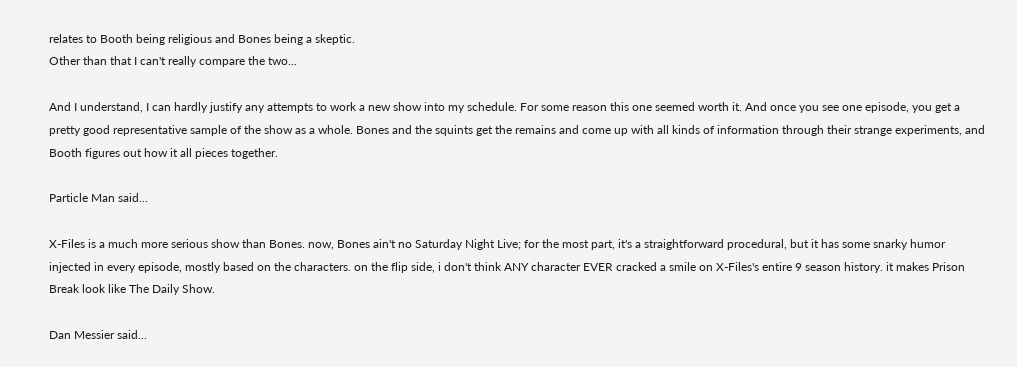relates to Booth being religious and Bones being a skeptic.
Other than that I can't really compare the two...

And I understand, I can hardly justify any attempts to work a new show into my schedule. For some reason this one seemed worth it. And once you see one episode, you get a pretty good representative sample of the show as a whole. Bones and the squints get the remains and come up with all kinds of information through their strange experiments, and Booth figures out how it all pieces together.

Particle Man said...

X-Files is a much more serious show than Bones. now, Bones ain't no Saturday Night Live; for the most part, it's a straightforward procedural, but it has some snarky humor injected in every episode, mostly based on the characters. on the flip side, i don't think ANY character EVER cracked a smile on X-Files's entire 9 season history. it makes Prison Break look like The Daily Show.

Dan Messier said...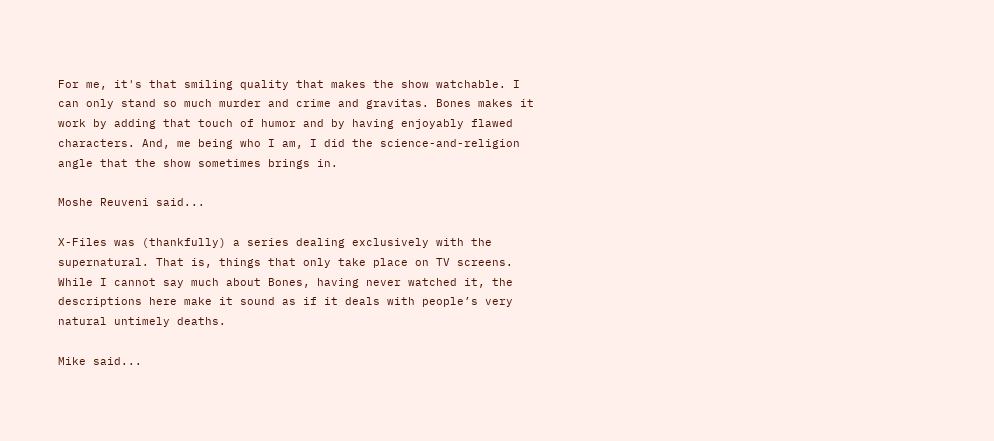For me, it's that smiling quality that makes the show watchable. I can only stand so much murder and crime and gravitas. Bones makes it work by adding that touch of humor and by having enjoyably flawed characters. And, me being who I am, I did the science-and-religion angle that the show sometimes brings in.

Moshe Reuveni said...

X-Files was (thankfully) a series dealing exclusively with the supernatural. That is, things that only take place on TV screens. While I cannot say much about Bones, having never watched it, the descriptions here make it sound as if it deals with people’s very natural untimely deaths.

Mike said...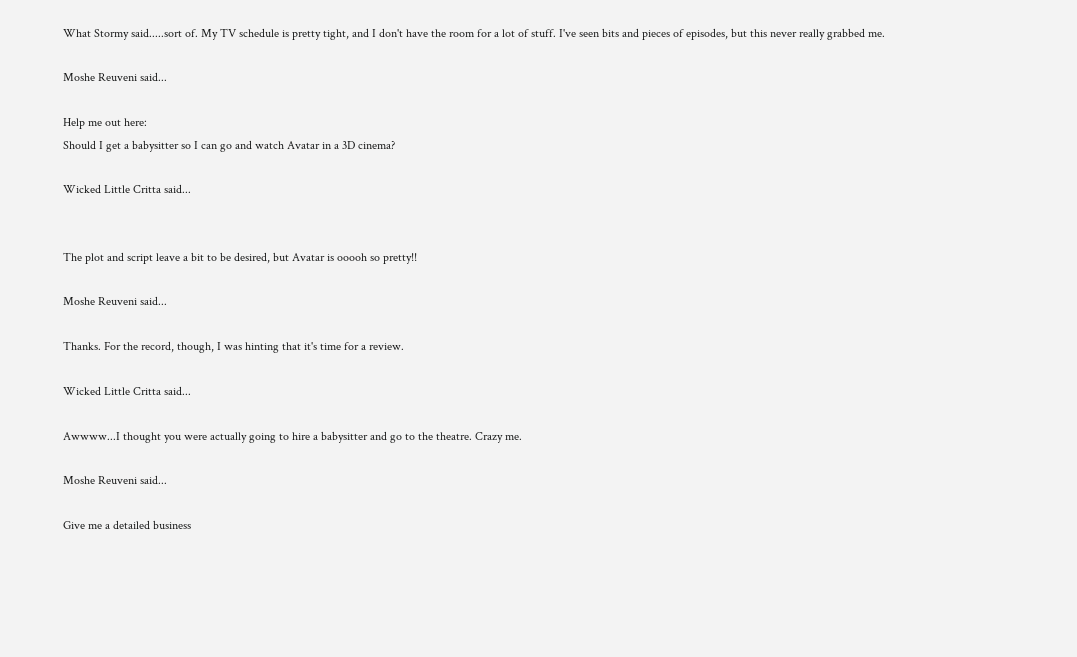What Stormy said.....sort of. My TV schedule is pretty tight, and I don't have the room for a lot of stuff. I've seen bits and pieces of episodes, but this never really grabbed me.

Moshe Reuveni said...

Help me out here:
Should I get a babysitter so I can go and watch Avatar in a 3D cinema?

Wicked Little Critta said...


The plot and script leave a bit to be desired, but Avatar is ooooh so pretty!!

Moshe Reuveni said...

Thanks. For the record, though, I was hinting that it's time for a review.

Wicked Little Critta said...

Awwww...I thought you were actually going to hire a babysitter and go to the theatre. Crazy me.

Moshe Reuveni said...

Give me a detailed business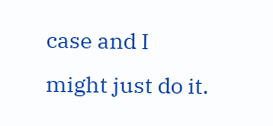case and I might just do it.